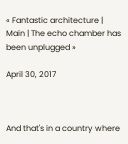« Fantastic architecture | Main | The echo chamber has been unplugged »

April 30, 2017



And that's in a country where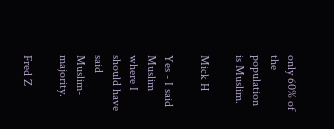only 60% of the population is Muslim.

Mick H

Yes - I said Muslim where I should have said Muslim-majority.

Fred Z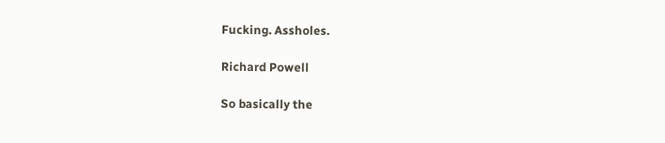Fucking. Assholes.

Richard Powell

So basically the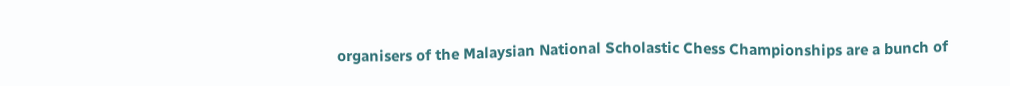organisers of the Malaysian National Scholastic Chess Championships are a bunch of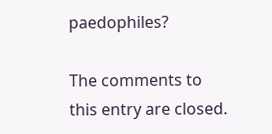paedophiles?

The comments to this entry are closed.